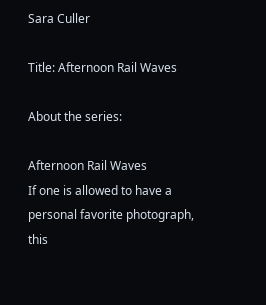Sara Culler

Title: Afternoon Rail Waves

About the series:

Afternoon Rail Waves
If one is allowed to have a personal favorite photograph, this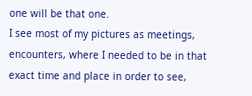one will be that one.
I see most of my pictures as meetings, encounters, where I needed to be in that exact time and place in order to see,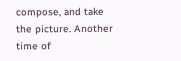compose, and take the picture. Another time of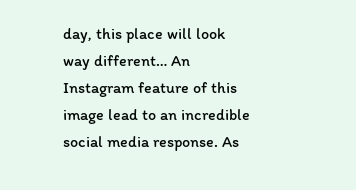day, this place will look way different… An Instagram feature of this image lead to an incredible social media response. As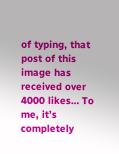of typing, that post of this image has received over 4000 likes… To me, it’s completely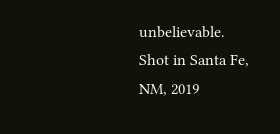unbelievable.
Shot in Santa Fe, NM, 2019